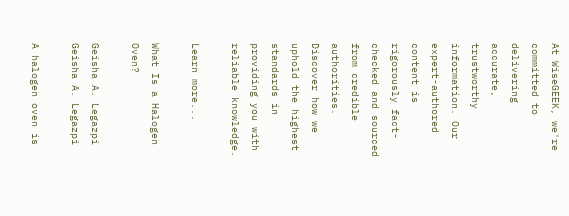At WiseGEEK, we're committed to delivering accurate, trustworthy information. Our expert-authored content is rigorously fact-checked and sourced from credible authorities. Discover how we uphold the highest standards in providing you with reliable knowledge.

Learn more...

What Is a Halogen Oven?

Geisha A. Legazpi
Geisha A. Legazpi

A halogen oven is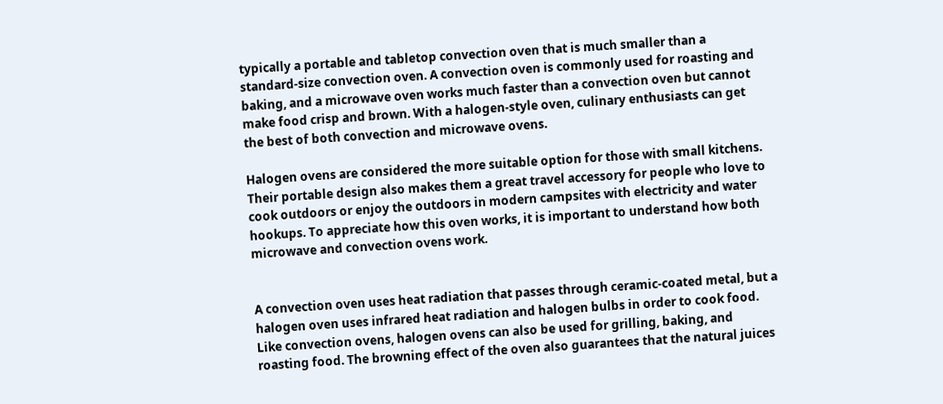typically a portable and tabletop convection oven that is much smaller than a standard-size convection oven. A convection oven is commonly used for roasting and baking, and a microwave oven works much faster than a convection oven but cannot make food crisp and brown. With a halogen-style oven, culinary enthusiasts can get the best of both convection and microwave ovens.

Halogen ovens are considered the more suitable option for those with small kitchens. Their portable design also makes them a great travel accessory for people who love to cook outdoors or enjoy the outdoors in modern campsites with electricity and water hookups. To appreciate how this oven works, it is important to understand how both microwave and convection ovens work.


A convection oven uses heat radiation that passes through ceramic-coated metal, but a halogen oven uses infrared heat radiation and halogen bulbs in order to cook food. Like convection ovens, halogen ovens can also be used for grilling, baking, and roasting food. The browning effect of the oven also guarantees that the natural juices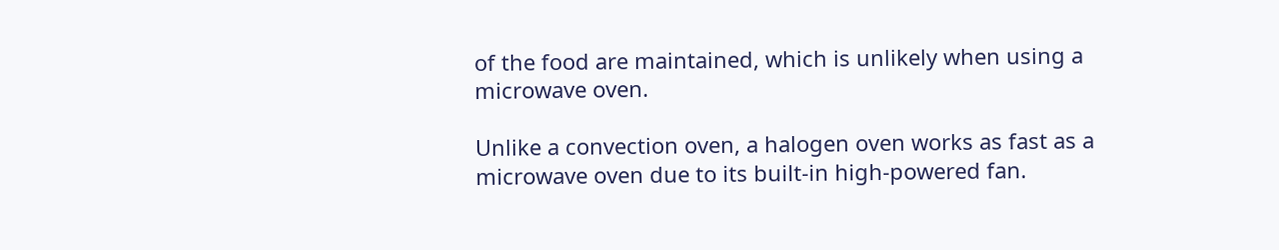of the food are maintained, which is unlikely when using a microwave oven.

Unlike a convection oven, a halogen oven works as fast as a microwave oven due to its built-in high-powered fan.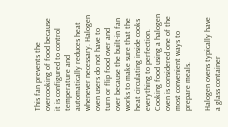This fan prevents the overcooking of food because it is configured to control temperature and automatically reduces heat whenever necessary. Halogen oven users do not have to turn or flip food over and over because the built-in fan works to make sure that the heat circulating inside cooks everything to perfection. Cooking food using a halogen oven is considered one of the most convenient ways to prepare meals.

Halogen ovens typically have a glass container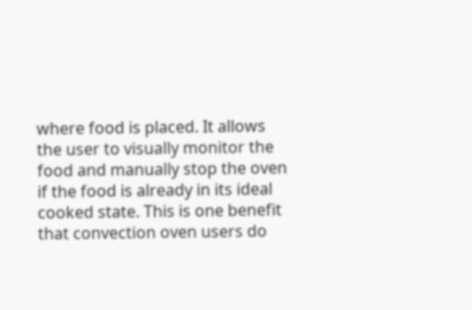where food is placed. It allows the user to visually monitor the food and manually stop the oven if the food is already in its ideal cooked state. This is one benefit that convection oven users do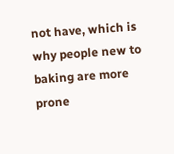not have, which is why people new to baking are more prone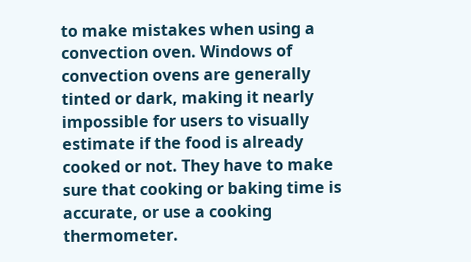to make mistakes when using a convection oven. Windows of convection ovens are generally tinted or dark, making it nearly impossible for users to visually estimate if the food is already cooked or not. They have to make sure that cooking or baking time is accurate, or use a cooking thermometer.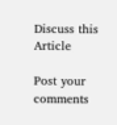Discuss this Article

Post your comments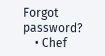Forgot password?
    • Chef